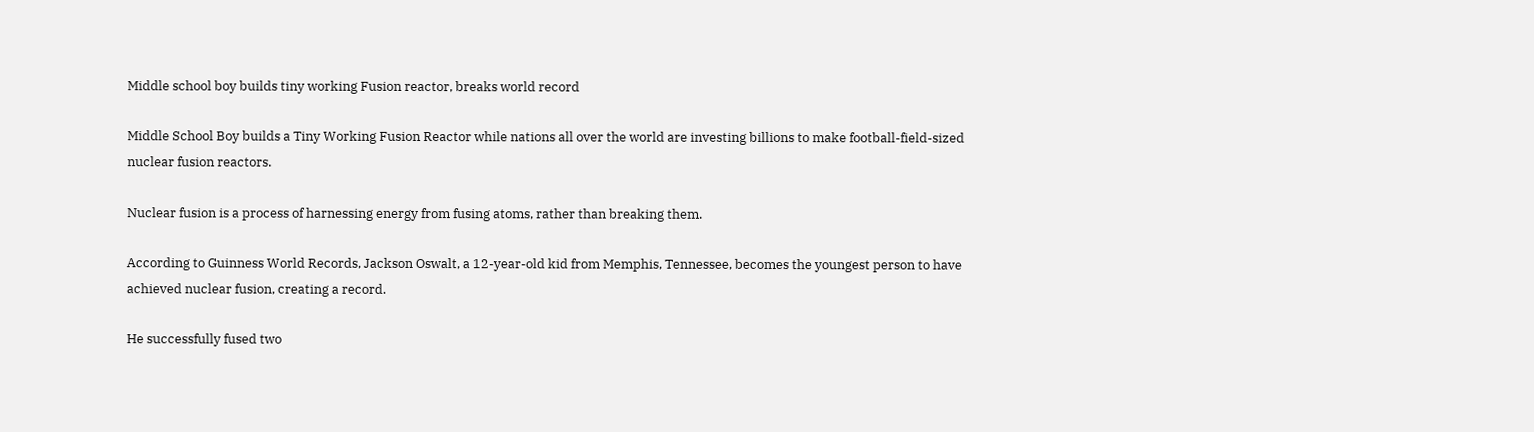Middle school boy builds tiny working Fusion reactor, breaks world record

Middle School Boy builds a Tiny Working Fusion Reactor while nations all over the world are investing billions to make football-field-sized nuclear fusion reactors.

Nuclear fusion is a process of harnessing energy from fusing atoms, rather than breaking them.

According to Guinness World Records, Jackson Oswalt, a 12-year-old kid from Memphis, Tennessee, becomes the youngest person to have achieved nuclear fusion, creating a record.

He successfully fused two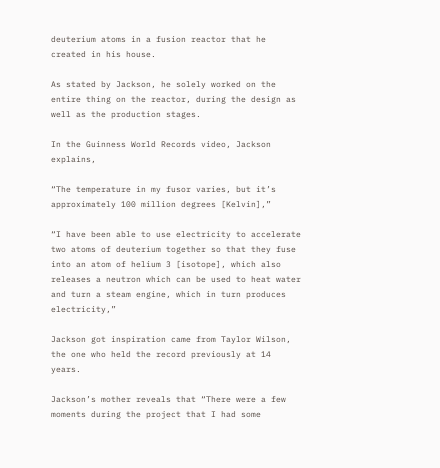deuterium atoms in a fusion reactor that he created in his house.

As stated by Jackson, he solely worked on the entire thing on the reactor, during the design as well as the production stages.

In the Guinness World Records video, Jackson explains,

“The temperature in my fusor varies, but it’s approximately 100 million degrees [Kelvin],”

“I have been able to use electricity to accelerate two atoms of deuterium together so that they fuse into an atom of helium 3 [isotope], which also releases a neutron which can be used to heat water and turn a steam engine, which in turn produces electricity,”

Jackson got inspiration came from Taylor Wilson, the one who held the record previously at 14 years.

Jackson’s mother reveals that “There were a few moments during the project that I had some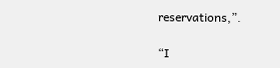reservations,”.

“I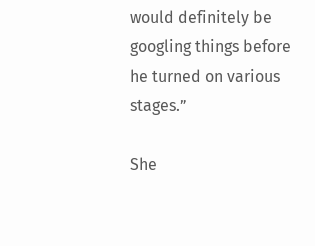would definitely be googling things before he turned on various stages.”

She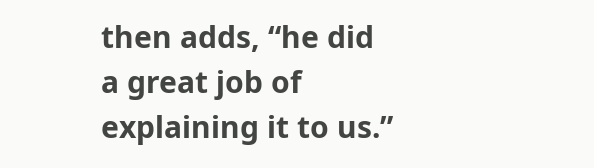then adds, “he did a great job of explaining it to us.”